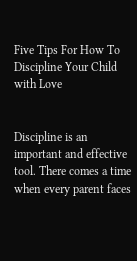Five Tips For How To Discipline Your Child with Love


Discipline is an important and effective tool. There comes a time when every parent faces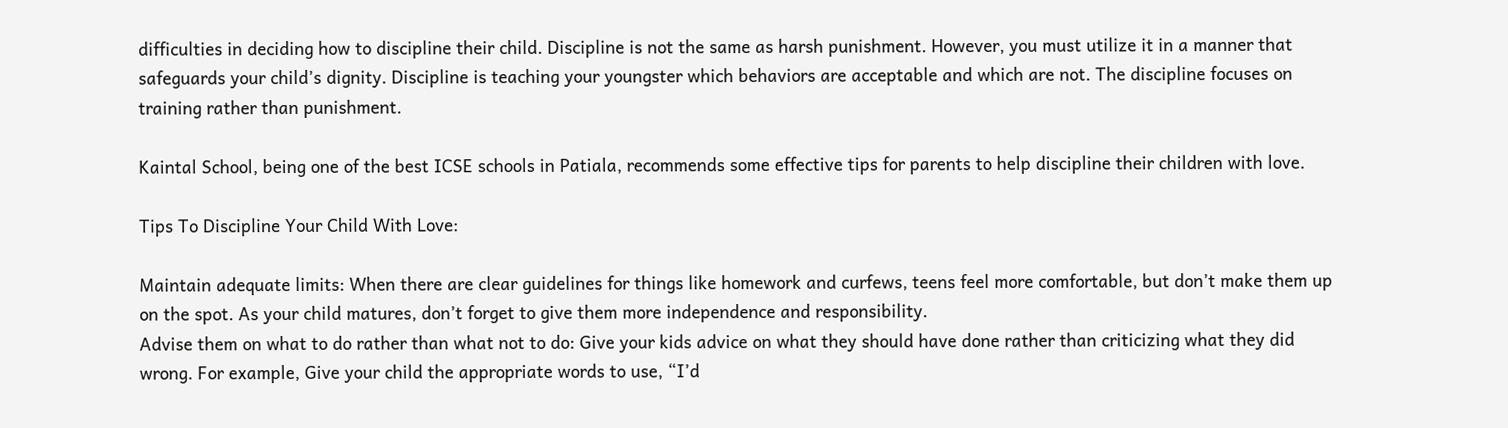difficulties in deciding how to discipline their child. Discipline is not the same as harsh punishment. However, you must utilize it in a manner that safeguards your child’s dignity. Discipline is teaching your youngster which behaviors are acceptable and which are not. The discipline focuses on training rather than punishment.

Kaintal School, being one of the best ICSE schools in Patiala, recommends some effective tips for parents to help discipline their children with love.

Tips To Discipline Your Child With Love:

Maintain adequate limits: When there are clear guidelines for things like homework and curfews, teens feel more comfortable, but don’t make them up on the spot. As your child matures, don’t forget to give them more independence and responsibility.
Advise them on what to do rather than what not to do: Give your kids advice on what they should have done rather than criticizing what they did wrong. For example, Give your child the appropriate words to use, “I’d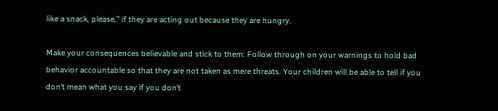like a snack, please,” if they are acting out because they are hungry.

Make your consequences believable and stick to them: Follow through on your warnings to hold bad behavior accountable so that they are not taken as mere threats. Your children will be able to tell if you don’t mean what you say if you don’t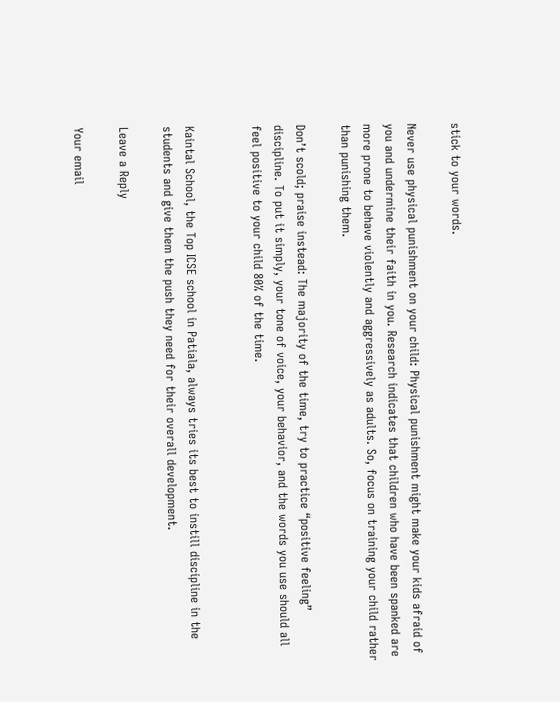stick to your words.

Never use physical punishment on your child: Physical punishment might make your kids afraid of you and undermine their faith in you. Research indicates that children who have been spanked are more prone to behave violently and aggressively as adults. So, focus on training your child rather than punishing them.

Don’t scold; praise instead: The majority of the time, try to practice “positive feeling” discipline. To put it simply, your tone of voice, your behavior, and the words you use should all feel positive to your child 80% of the time.


Kaintal School, the Top ICSE school in Patiala, always tries its best to instill discipline in the students and give them the push they need for their overall development.

Leave a Reply

Your email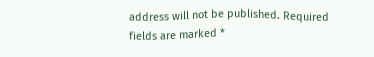address will not be published. Required fields are marked *